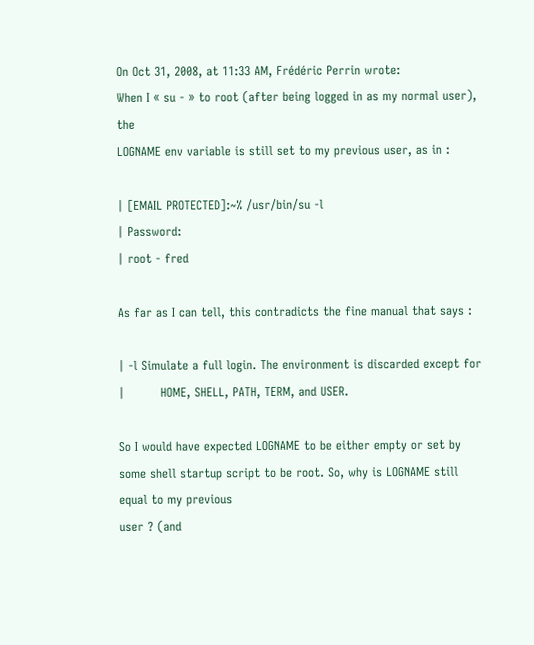On Oct 31, 2008, at 11:33 AM, Frédéric Perrin wrote:
When I « su - » to root (after being logged in as my normal user), the
LOGNAME env variable is still set to my previous user, as in :

| [EMAIL PROTECTED]:~% /usr/bin/su -l
| Password:
| root - fred

As far as I can tell, this contradicts the fine manual that says :

| -l Simulate a full login. The environment is discarded except for
|         HOME, SHELL, PATH, TERM, and USER.

So I would have expected LOGNAME to be either empty or set by some shell startup script to be root. So, why is LOGNAME still equal to my previous
user ? (and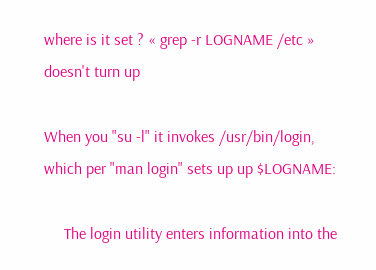where is it set ? « grep -r LOGNAME /etc » doesn't turn up

When you "su -l" it invokes /usr/bin/login, which per "man login" sets up up $LOGNAME:

     The login utility enters information into the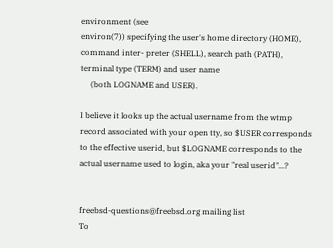environment (see
environ(7)) specifying the user's home directory (HOME), command inter- preter (SHELL), search path (PATH), terminal type (TERM) and user name
     (both LOGNAME and USER).

I believe it looks up the actual username from the wtmp record associated with your open tty, so $USER corresponds to the effective userid, but $LOGNAME corresponds to the actual username used to login, aka your "real userid"...?


freebsd-questions@freebsd.org mailing list
To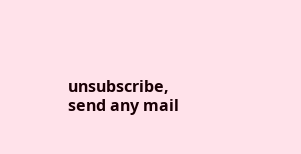unsubscribe, send any mail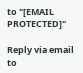to "[EMAIL PROTECTED]"

Reply via email to